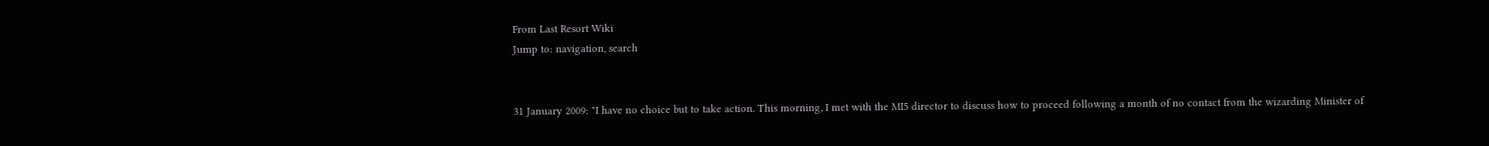From Last Resort Wiki
Jump to: navigation, search


31 January 2009: "I have no choice but to take action. This morning, I met with the MI5 director to discuss how to proceed following a month of no contact from the wizarding Minister of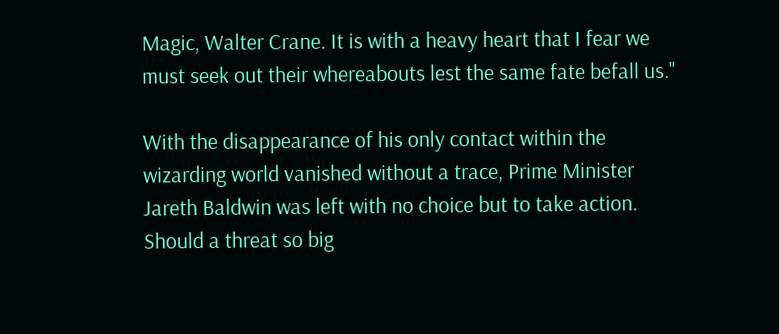Magic, Walter Crane. It is with a heavy heart that I fear we must seek out their whereabouts lest the same fate befall us."

With the disappearance of his only contact within the wizarding world vanished without a trace, Prime Minister Jareth Baldwin was left with no choice but to take action. Should a threat so big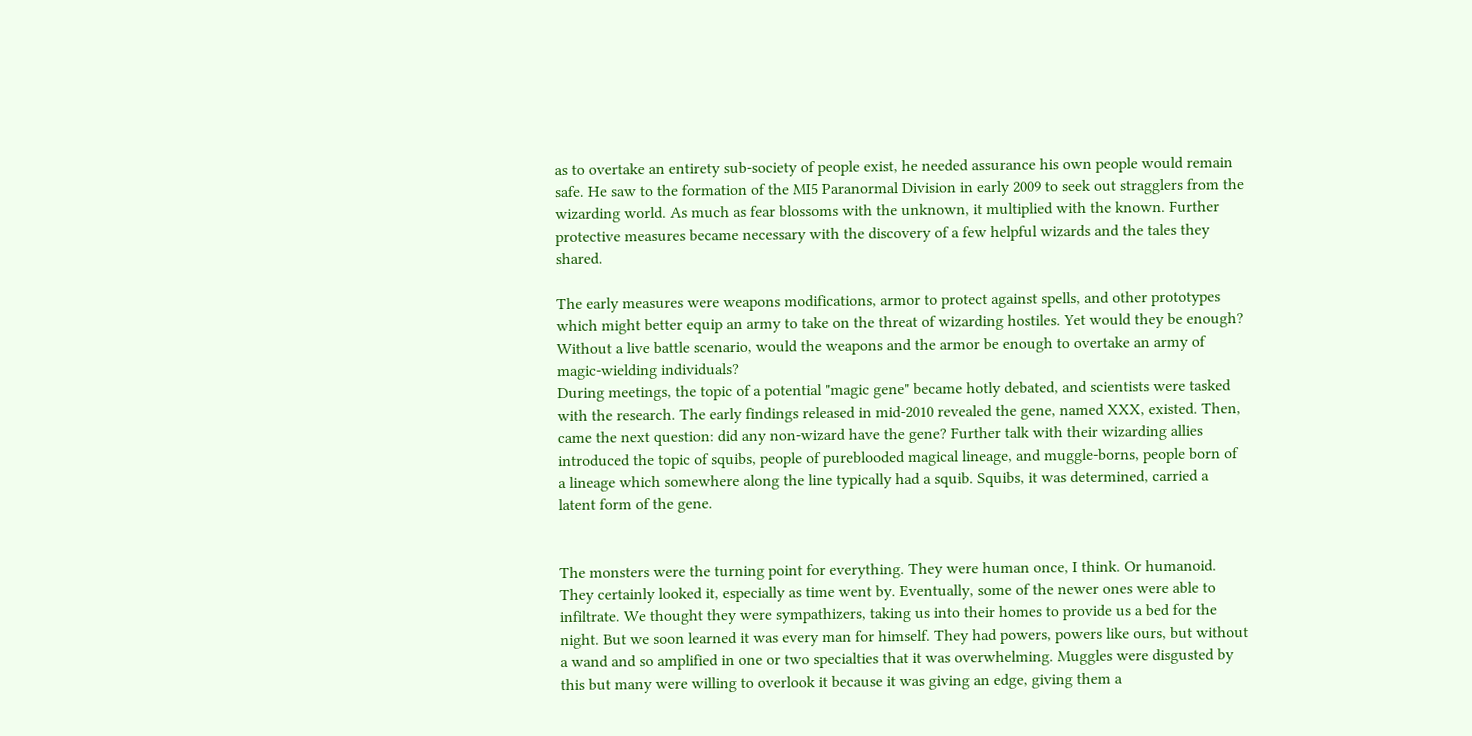as to overtake an entirety sub-society of people exist, he needed assurance his own people would remain safe. He saw to the formation of the MI5 Paranormal Division in early 2009 to seek out stragglers from the wizarding world. As much as fear blossoms with the unknown, it multiplied with the known. Further protective measures became necessary with the discovery of a few helpful wizards and the tales they shared.

The early measures were weapons modifications, armor to protect against spells, and other prototypes which might better equip an army to take on the threat of wizarding hostiles. Yet would they be enough? Without a live battle scenario, would the weapons and the armor be enough to overtake an army of magic-wielding individuals?
During meetings, the topic of a potential "magic gene" became hotly debated, and scientists were tasked with the research. The early findings released in mid-2010 revealed the gene, named XXX, existed. Then, came the next question: did any non-wizard have the gene? Further talk with their wizarding allies introduced the topic of squibs, people of pureblooded magical lineage, and muggle-borns, people born of a lineage which somewhere along the line typically had a squib. Squibs, it was determined, carried a latent form of the gene.


The monsters were the turning point for everything. They were human once, I think. Or humanoid. They certainly looked it, especially as time went by. Eventually, some of the newer ones were able to infiltrate. We thought they were sympathizers, taking us into their homes to provide us a bed for the night. But we soon learned it was every man for himself. They had powers, powers like ours, but without a wand and so amplified in one or two specialties that it was overwhelming. Muggles were disgusted by this but many were willing to overlook it because it was giving an edge, giving them a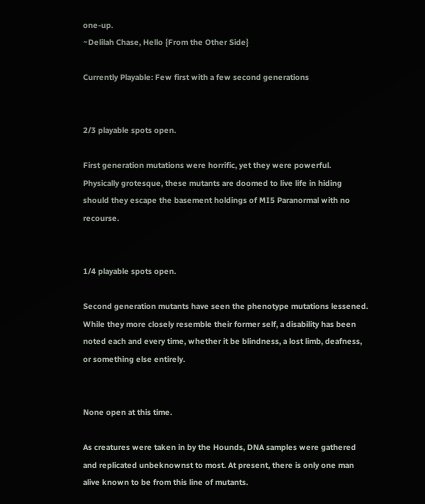one-up.
~Delilah Chase, Hello {From the Other Side}

Currently Playable: Few first with a few second generations


2/3 playable spots open.

First generation mutations were horrific, yet they were powerful. Physically grotesque, these mutants are doomed to live life in hiding should they escape the basement holdings of MI5 Paranormal with no recourse.


1/4 playable spots open.

Second generation mutants have seen the phenotype mutations lessened. While they more closely resemble their former self, a disability has been noted each and every time, whether it be blindness, a lost limb, deafness, or something else entirely.


None open at this time.

As creatures were taken in by the Hounds, DNA samples were gathered and replicated unbeknownst to most. At present, there is only one man alive known to be from this line of mutants.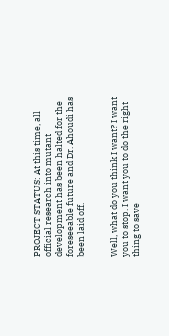PROJECT STATUS: At this time, all official research into mutant development has been halted for the foreseeable future and Dr. Ahoudi has been laid off.


Well, what do you think I want? I want you to stop. I want you to do the right thing to save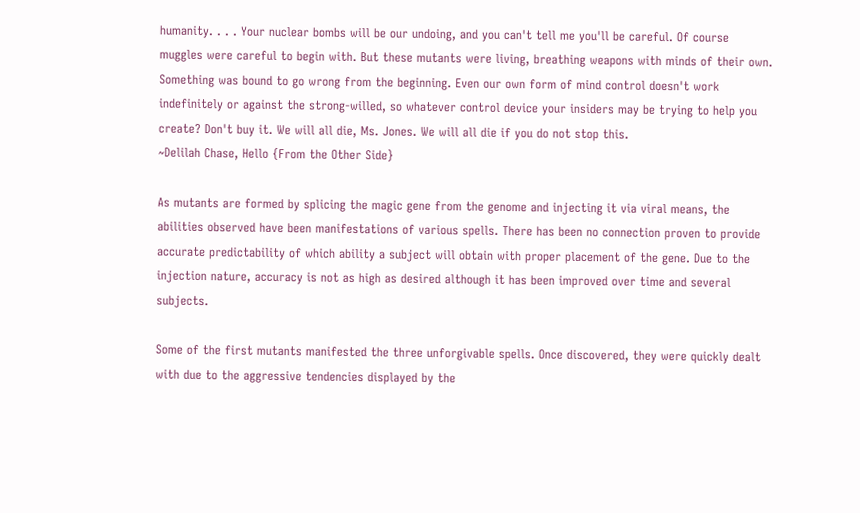humanity. . . . Your nuclear bombs will be our undoing, and you can't tell me you'll be careful. Of course muggles were careful to begin with. But these mutants were living, breathing weapons with minds of their own. Something was bound to go wrong from the beginning. Even our own form of mind control doesn't work indefinitely or against the strong-willed, so whatever control device your insiders may be trying to help you create? Don't buy it. We will all die, Ms. Jones. We will all die if you do not stop this.
~Delilah Chase, Hello {From the Other Side}

As mutants are formed by splicing the magic gene from the genome and injecting it via viral means, the abilities observed have been manifestations of various spells. There has been no connection proven to provide accurate predictability of which ability a subject will obtain with proper placement of the gene. Due to the injection nature, accuracy is not as high as desired although it has been improved over time and several subjects.

Some of the first mutants manifested the three unforgivable spells. Once discovered, they were quickly dealt with due to the aggressive tendencies displayed by the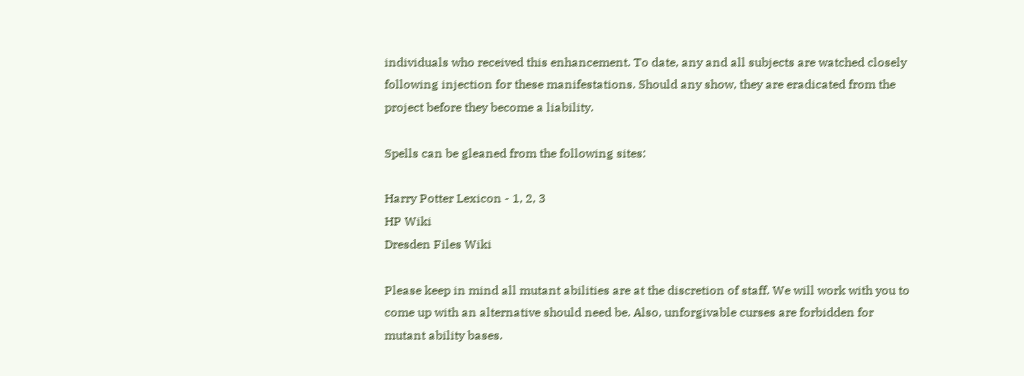individuals who received this enhancement. To date, any and all subjects are watched closely following injection for these manifestations. Should any show, they are eradicated from the project before they become a liability.

Spells can be gleaned from the following sites:

Harry Potter Lexicon - 1, 2, 3
HP Wiki
Dresden Files Wiki

Please keep in mind all mutant abilities are at the discretion of staff. We will work with you to come up with an alternative should need be. Also, unforgivable curses are forbidden for mutant ability bases.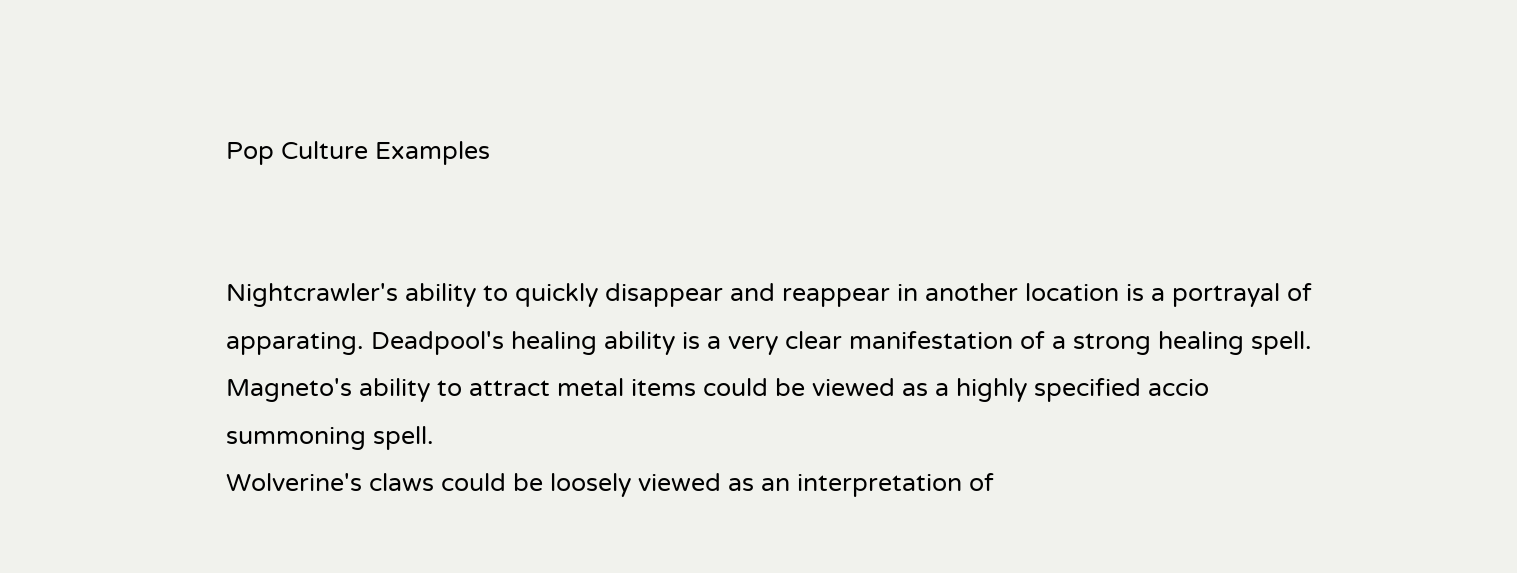Pop Culture Examples


Nightcrawler's ability to quickly disappear and reappear in another location is a portrayal of apparating. Deadpool's healing ability is a very clear manifestation of a strong healing spell.
Magneto's ability to attract metal items could be viewed as a highly specified accio summoning spell.
Wolverine's claws could be loosely viewed as an interpretation of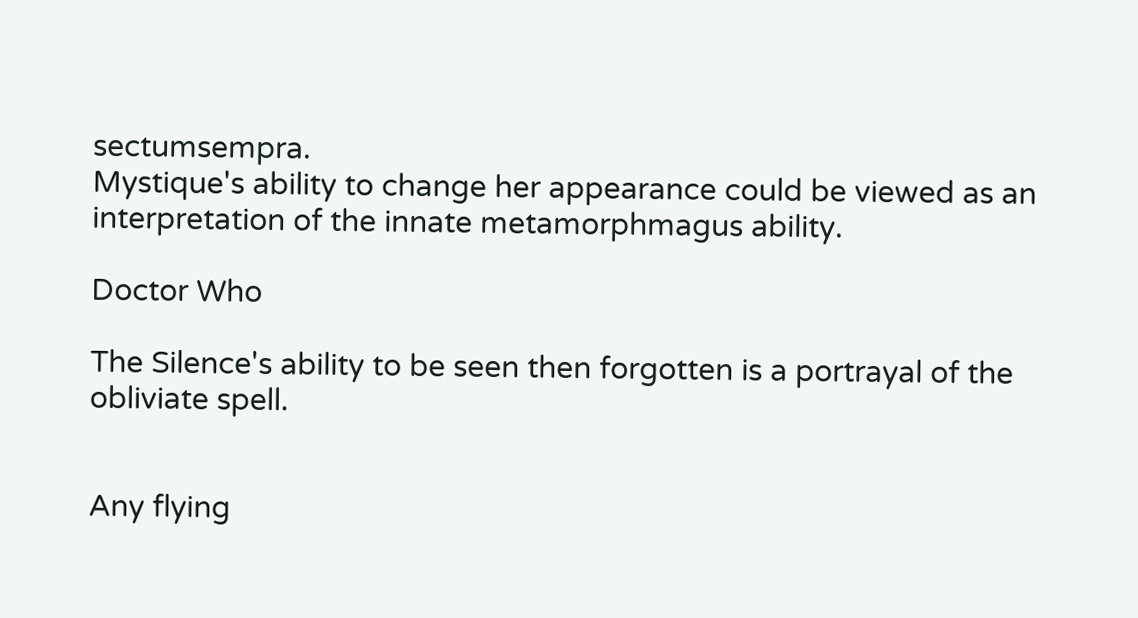sectumsempra.
Mystique's ability to change her appearance could be viewed as an interpretation of the innate metamorphmagus ability.

Doctor Who

The Silence's ability to be seen then forgotten is a portrayal of the obliviate spell.


Any flying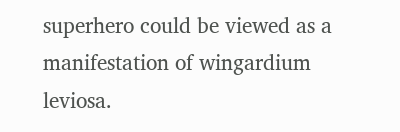superhero could be viewed as a manifestation of wingardium leviosa.